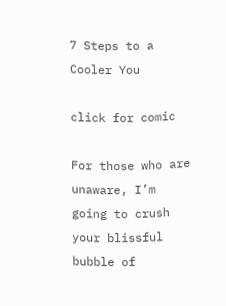7 Steps to a Cooler You

click for comic

For those who are unaware, I’m going to crush your blissful bubble of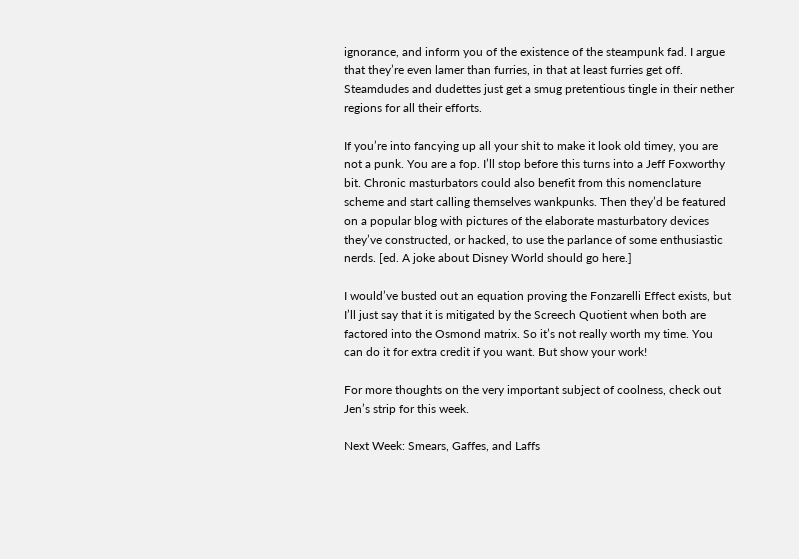ignorance, and inform you of the existence of the steampunk fad. I argue that they’re even lamer than furries, in that at least furries get off. Steamdudes and dudettes just get a smug pretentious tingle in their nether regions for all their efforts.

If you’re into fancying up all your shit to make it look old timey, you are not a punk. You are a fop. I’ll stop before this turns into a Jeff Foxworthy bit. Chronic masturbators could also benefit from this nomenclature scheme and start calling themselves wankpunks. Then they’d be featured on a popular blog with pictures of the elaborate masturbatory devices they’ve constructed, or hacked, to use the parlance of some enthusiastic nerds. [ed. A joke about Disney World should go here.]

I would’ve busted out an equation proving the Fonzarelli Effect exists, but I’ll just say that it is mitigated by the Screech Quotient when both are factored into the Osmond matrix. So it’s not really worth my time. You can do it for extra credit if you want. But show your work!

For more thoughts on the very important subject of coolness, check out Jen’s strip for this week.

Next Week: Smears, Gaffes, and Laffs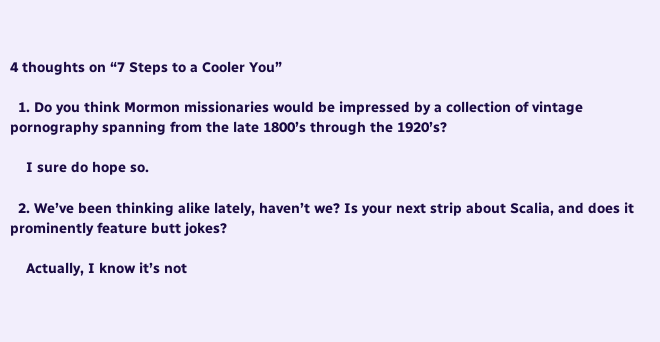4 thoughts on “7 Steps to a Cooler You”

  1. Do you think Mormon missionaries would be impressed by a collection of vintage pornography spanning from the late 1800’s through the 1920’s?

    I sure do hope so.

  2. We’ve been thinking alike lately, haven’t we? Is your next strip about Scalia, and does it prominently feature butt jokes?

    Actually, I know it’s not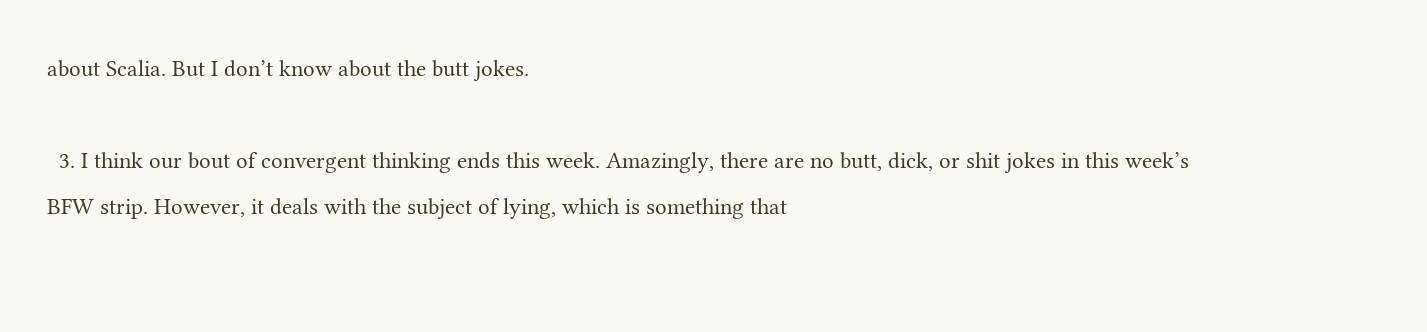about Scalia. But I don’t know about the butt jokes.

  3. I think our bout of convergent thinking ends this week. Amazingly, there are no butt, dick, or shit jokes in this week’s BFW strip. However, it deals with the subject of lying, which is something that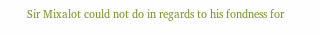Sir Mixalot could not do in regards to his fondness for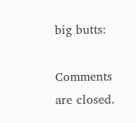big butts:

Comments are closed.